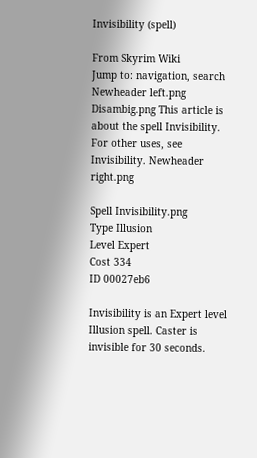Invisibility (spell)

From Skyrim Wiki
Jump to: navigation, search
Newheader left.png Disambig.png This article is about the spell Invisibility. For other uses, see Invisibility. Newheader right.png

Spell Invisibility.png
Type Illusion
Level Expert
Cost 334
ID 00027eb6

Invisibility is an Expert level Illusion spell. Caster is invisible for 30 seconds.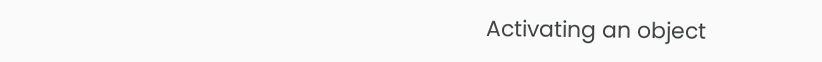Activating an object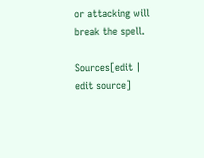or attacking will break the spell.

Sources[edit | edit source]